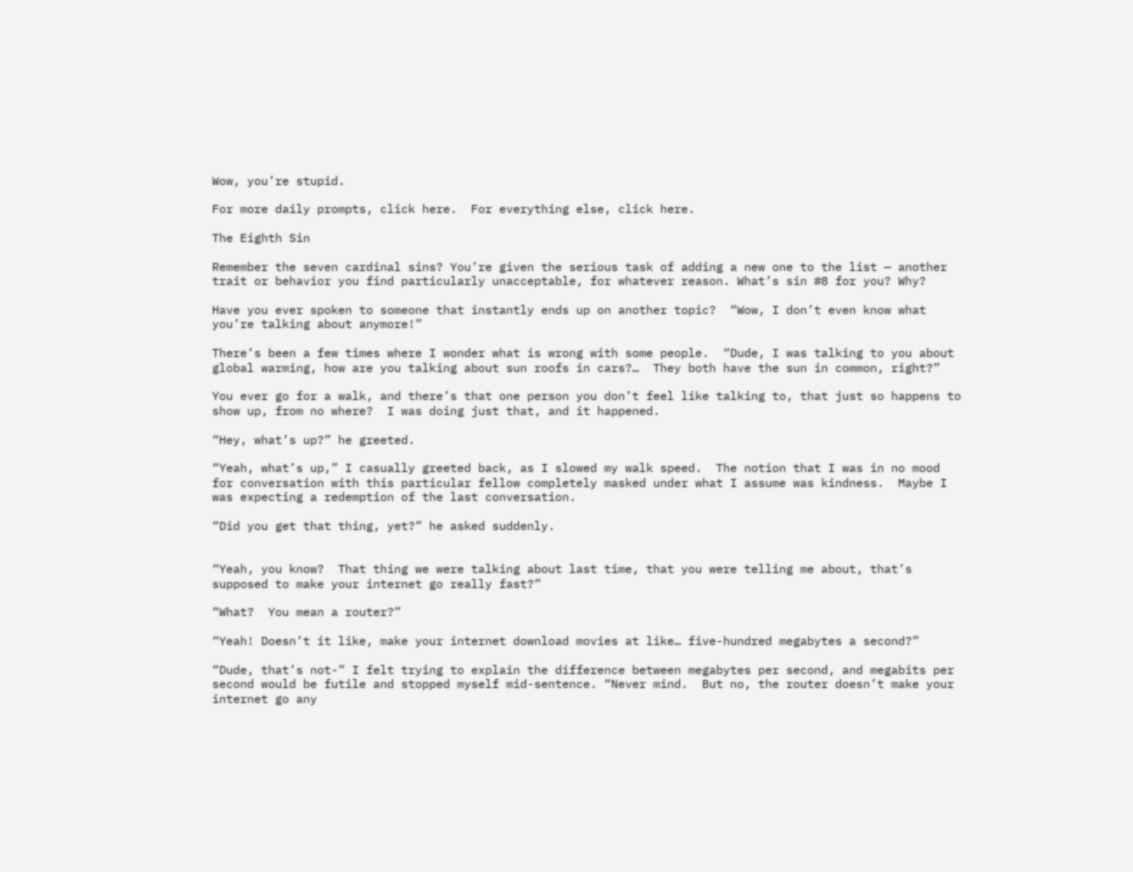Wow, you’re stupid.

For more daily prompts, click here.  For everything else, click here.

The Eighth Sin

Remember the seven cardinal sins? You’re given the serious task of adding a new one to the list — another trait or behavior you find particularly unacceptable, for whatever reason. What’s sin #8 for you? Why?

Have you ever spoken to someone that instantly ends up on another topic?  “Wow, I don’t even know what you’re talking about anymore!”

There’s been a few times where I wonder what is wrong with some people.  “Dude, I was talking to you about global warming, how are you talking about sun roofs in cars?…  They both have the sun in common, right?”

You ever go for a walk, and there’s that one person you don’t feel like talking to, that just so happens to show up, from no where?  I was doing just that, and it happened.

“Hey, what’s up?” he greeted.

“Yeah, what’s up,” I casually greeted back, as I slowed my walk speed.  The notion that I was in no mood for conversation with this particular fellow completely masked under what I assume was kindness.  Maybe I was expecting a redemption of the last conversation.

“Did you get that thing, yet?” he asked suddenly.


“Yeah, you know?  That thing we were talking about last time, that you were telling me about, that’s supposed to make your internet go really fast?”

“What?  You mean a router?”

“Yeah! Doesn’t it like, make your internet download movies at like… five-hundred megabytes a second?”

“Dude, that’s not-” I felt trying to explain the difference between megabytes per second, and megabits per second would be futile and stopped myself mid-sentence. “Never mind.  But no, the router doesn’t make your internet go any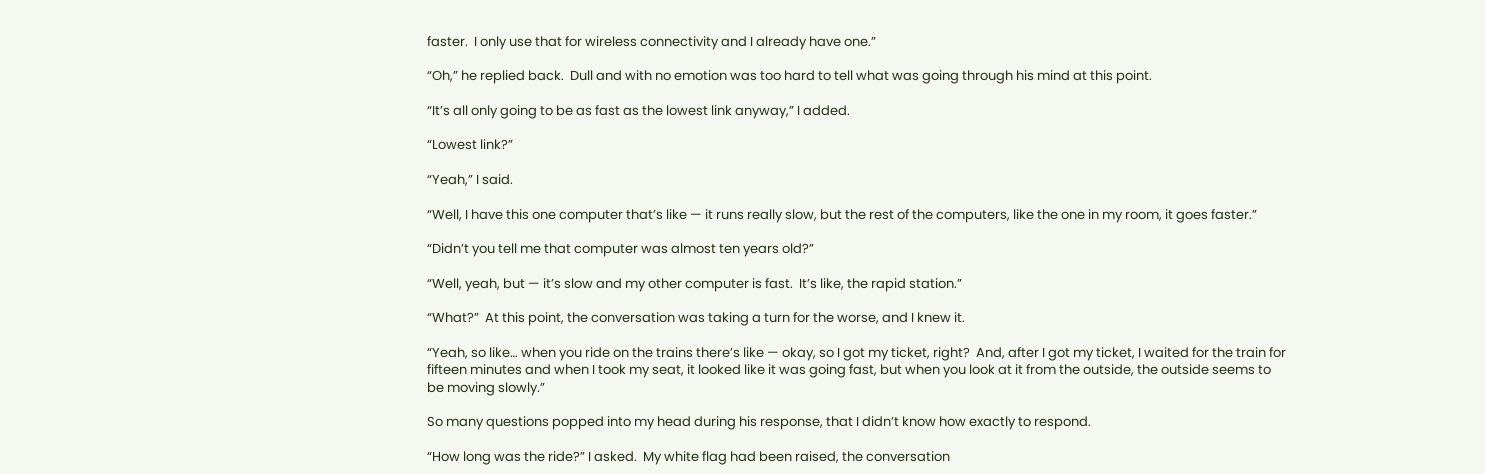faster.  I only use that for wireless connectivity and I already have one.”

“Oh,” he replied back.  Dull and with no emotion was too hard to tell what was going through his mind at this point.

“It’s all only going to be as fast as the lowest link anyway,” I added.

“Lowest link?”

“Yeah,” I said.

“Well, I have this one computer that’s like — it runs really slow, but the rest of the computers, like the one in my room, it goes faster.”

“Didn’t you tell me that computer was almost ten years old?”

“Well, yeah, but — it’s slow and my other computer is fast.  It’s like, the rapid station.”

“What?”  At this point, the conversation was taking a turn for the worse, and I knew it.

“Yeah, so like… when you ride on the trains there’s like — okay, so I got my ticket, right?  And, after I got my ticket, I waited for the train for fifteen minutes and when I took my seat, it looked like it was going fast, but when you look at it from the outside, the outside seems to be moving slowly.”

So many questions popped into my head during his response, that I didn’t know how exactly to respond.

“How long was the ride?” I asked.  My white flag had been raised, the conversation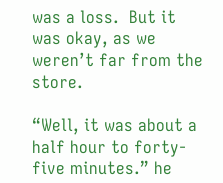was a loss.  But it was okay, as we weren’t far from the store.

“Well, it was about a half hour to forty-five minutes.” he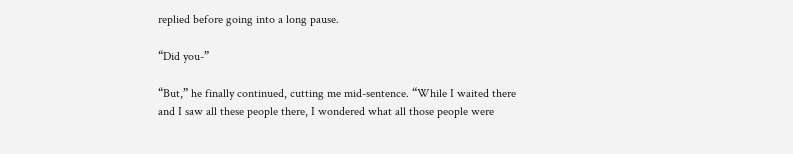replied before going into a long pause.

“Did you-”

“But,” he finally continued, cutting me mid-sentence. “While I waited there and I saw all these people there, I wondered what all those people were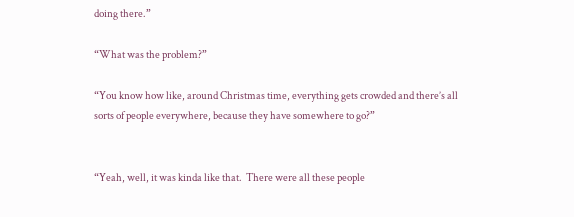doing there.”

“What was the problem?”

“You know how like, around Christmas time, everything gets crowded and there’s all sorts of people everywhere, because they have somewhere to go?”


“Yeah, well, it was kinda like that.  There were all these people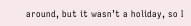around, but it wasn’t a holiday, so I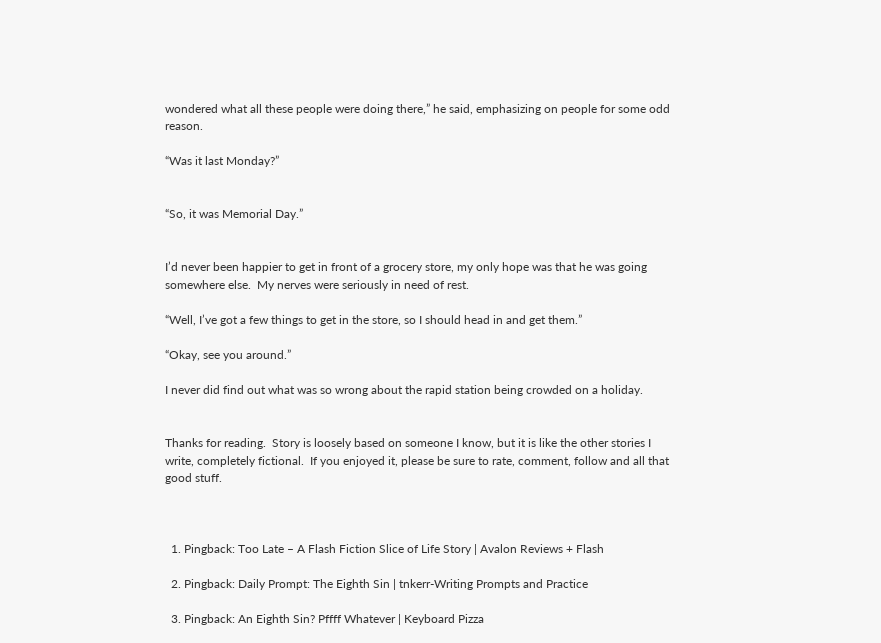wondered what all these people were doing there,” he said, emphasizing on people for some odd reason.

“Was it last Monday?”


“So, it was Memorial Day.”


I’d never been happier to get in front of a grocery store, my only hope was that he was going somewhere else.  My nerves were seriously in need of rest.

“Well, I’ve got a few things to get in the store, so I should head in and get them.”

“Okay, see you around.”

I never did find out what was so wrong about the rapid station being crowded on a holiday.


Thanks for reading.  Story is loosely based on someone I know, but it is like the other stories I write, completely fictional.  If you enjoyed it, please be sure to rate, comment, follow and all that good stuff.



  1. Pingback: Too Late – A Flash Fiction Slice of Life Story | Avalon Reviews + Flash

  2. Pingback: Daily Prompt: The Eighth Sin | tnkerr-Writing Prompts and Practice

  3. Pingback: An Eighth Sin? Pffff Whatever | Keyboard Pizza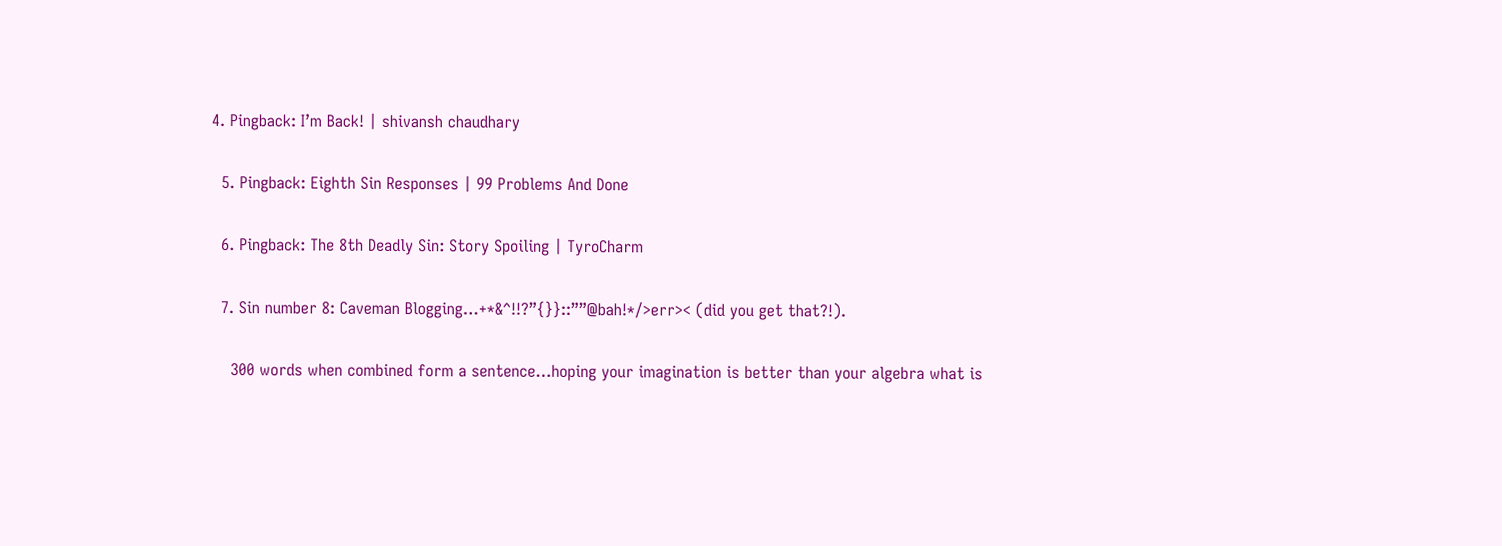4. Pingback: I’m Back! | shivansh chaudhary

  5. Pingback: Eighth Sin Responses | 99 Problems And Done

  6. Pingback: The 8th Deadly Sin: Story Spoiling | TyroCharm

  7. Sin number 8: Caveman Blogging…+*&^!!?”{}}::””@bah!*/>err>< (did you get that?!).

    300 words when combined form a sentence…hoping your imagination is better than your algebra what is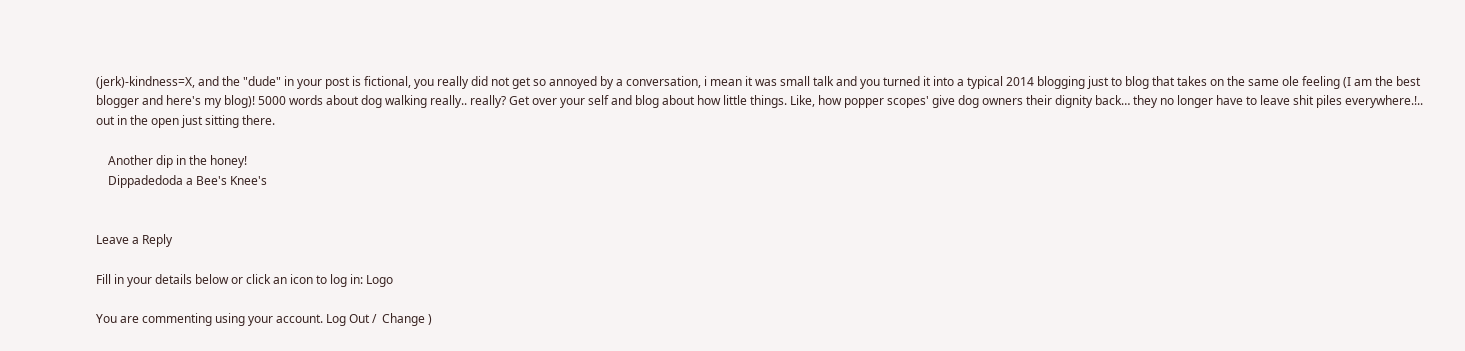(jerk)-kindness=X, and the "dude" in your post is fictional, you really did not get so annoyed by a conversation, i mean it was small talk and you turned it into a typical 2014 blogging just to blog that takes on the same ole feeling (I am the best blogger and here's my blog)! 5000 words about dog walking really.. really? Get over your self and blog about how little things. Like, how popper scopes' give dog owners their dignity back… they no longer have to leave shit piles everywhere.!.. out in the open just sitting there.

    Another dip in the honey!
    Dippadedoda a Bee's Knee's


Leave a Reply

Fill in your details below or click an icon to log in: Logo

You are commenting using your account. Log Out /  Change )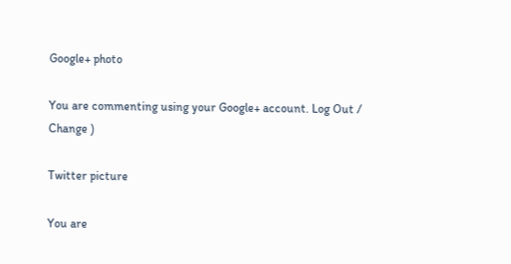Google+ photo

You are commenting using your Google+ account. Log Out /  Change )

Twitter picture

You are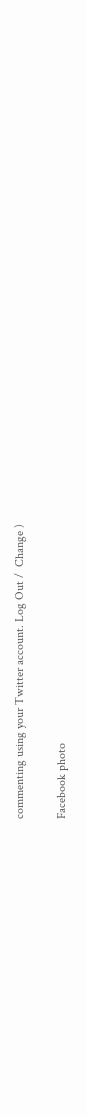commenting using your Twitter account. Log Out /  Change )

Facebook photo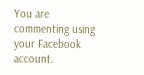You are commenting using your Facebook account.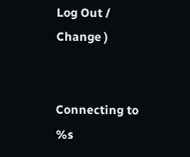Log Out /  Change )


Connecting to %s